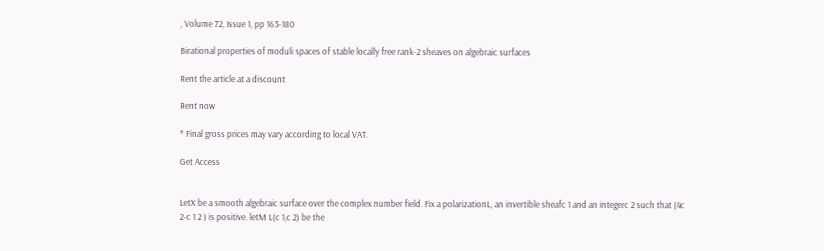, Volume 72, Issue 1, pp 163-180

Birational properties of moduli spaces of stable locally free rank-2 sheaves on algebraic surfaces

Rent the article at a discount

Rent now

* Final gross prices may vary according to local VAT.

Get Access


LetX be a smooth algebraic surface over the complex number field. Fix a polarizationL, an invertible sheafc 1 and an integerc 2 such that (4c 2-c 1 2 ) is positive. letM L(c 1,c 2) be the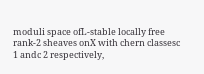moduli space ofL-stable locally free rank-2 sheaves onX with chern classesc 1 andc 2 respectively,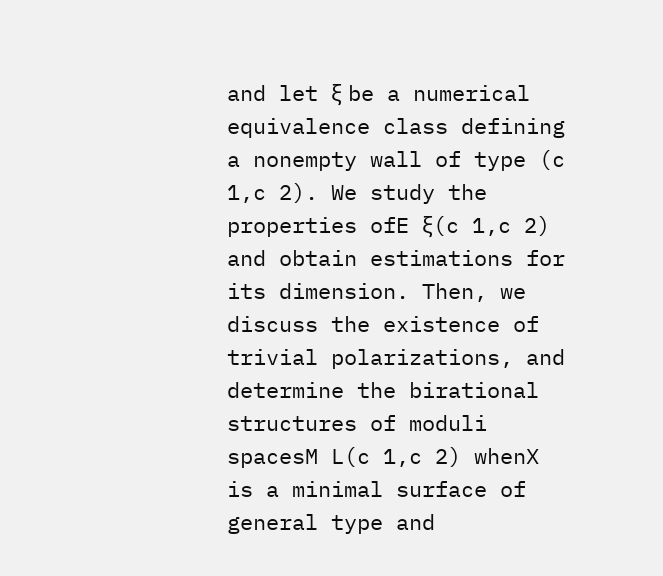and let ξ be a numerical equivalence class defining a nonempty wall of type (c 1,c 2). We study the properties ofE ξ(c 1,c 2) and obtain estimations for its dimension. Then, we discuss the existence of trivial polarizations, and determine the birational structures of moduli spacesM L(c 1,c 2) whenX is a minimal surface of general type and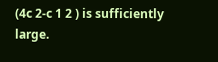(4c 2-c 1 2 ) is sufficiently large.